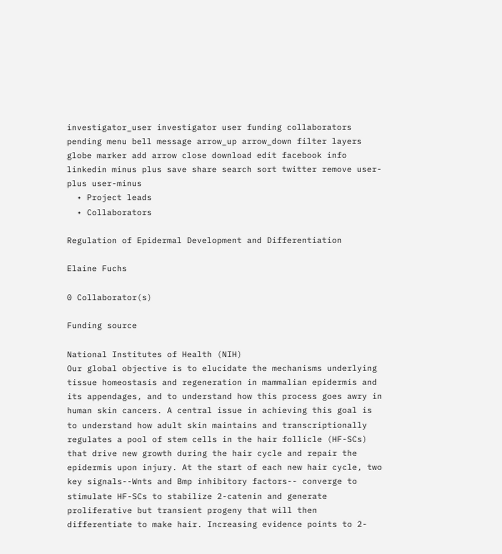investigator_user investigator user funding collaborators pending menu bell message arrow_up arrow_down filter layers globe marker add arrow close download edit facebook info linkedin minus plus save share search sort twitter remove user-plus user-minus
  • Project leads
  • Collaborators

Regulation of Epidermal Development and Differentiation

Elaine Fuchs

0 Collaborator(s)

Funding source

National Institutes of Health (NIH)
Our global objective is to elucidate the mechanisms underlying tissue homeostasis and regeneration in mammalian epidermis and its appendages, and to understand how this process goes awry in human skin cancers. A central issue in achieving this goal is to understand how adult skin maintains and transcriptionally regulates a pool of stem cells in the hair follicle (HF-SCs) that drive new growth during the hair cycle and repair the epidermis upon injury. At the start of each new hair cycle, two key signals--Wnts and Bmp inhibitory factors-- converge to stimulate HF-SCs to stabilize 2-catenin and generate proliferative but transient progeny that will then differentiate to make hair. Increasing evidence points to 2-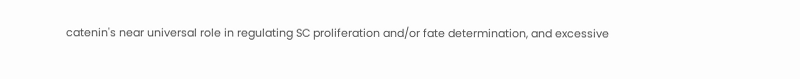catenin's near universal role in regulating SC proliferation and/or fate determination, and excessive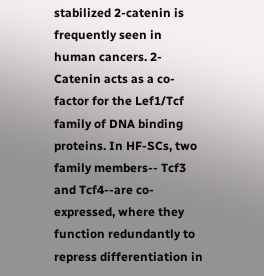stabilized 2-catenin is frequently seen in human cancers. 2-Catenin acts as a co-factor for the Lef1/Tcf family of DNA binding proteins. In HF-SCs, two family members-- Tcf3 and Tcf4--are co-expressed, where they function redundantly to repress differentiation in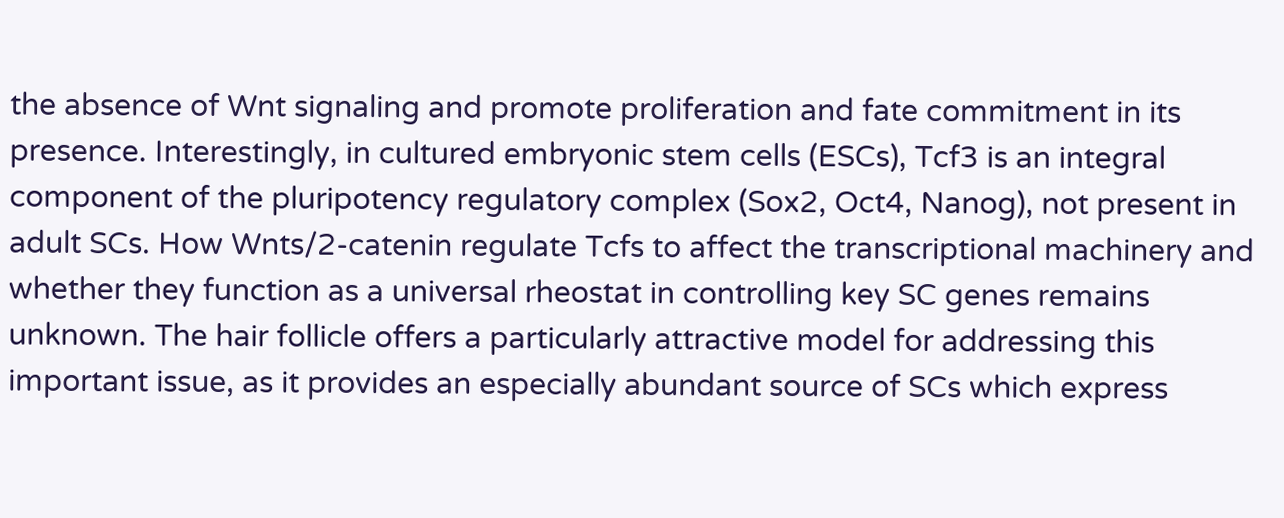the absence of Wnt signaling and promote proliferation and fate commitment in its presence. Interestingly, in cultured embryonic stem cells (ESCs), Tcf3 is an integral component of the pluripotency regulatory complex (Sox2, Oct4, Nanog), not present in adult SCs. How Wnts/2-catenin regulate Tcfs to affect the transcriptional machinery and whether they function as a universal rheostat in controlling key SC genes remains unknown. The hair follicle offers a particularly attractive model for addressing this important issue, as it provides an especially abundant source of SCs which express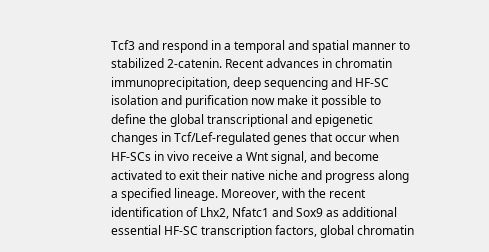Tcf3 and respond in a temporal and spatial manner to stabilized 2-catenin. Recent advances in chromatin immunoprecipitation, deep sequencing and HF-SC isolation and purification now make it possible to define the global transcriptional and epigenetic changes in Tcf/Lef-regulated genes that occur when HF-SCs in vivo receive a Wnt signal, and become activated to exit their native niche and progress along a specified lineage. Moreover, with the recent identification of Lhx2, Nfatc1 and Sox9 as additional essential HF-SC transcription factors, global chromatin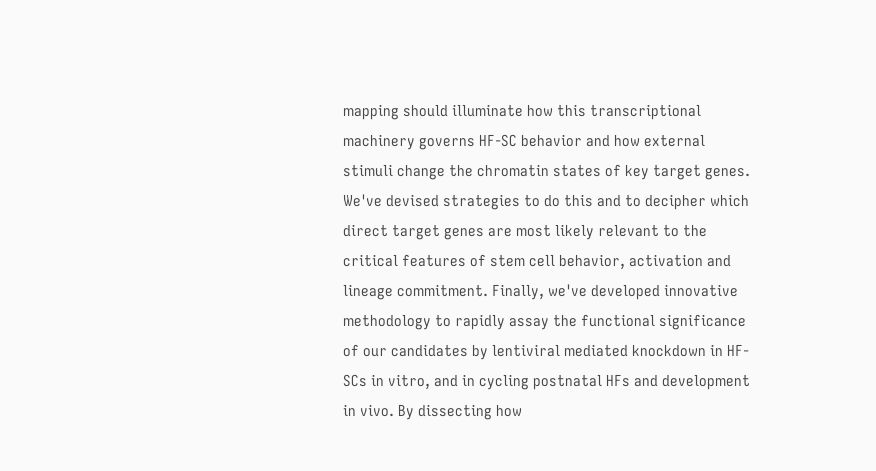mapping should illuminate how this transcriptional machinery governs HF-SC behavior and how external stimuli change the chromatin states of key target genes. We've devised strategies to do this and to decipher which direct target genes are most likely relevant to the critical features of stem cell behavior, activation and lineage commitment. Finally, we've developed innovative methodology to rapidly assay the functional significance of our candidates by lentiviral mediated knockdown in HF-SCs in vitro, and in cycling postnatal HFs and development in vivo. By dissecting how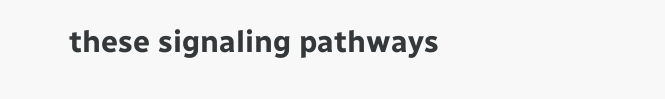these signaling pathways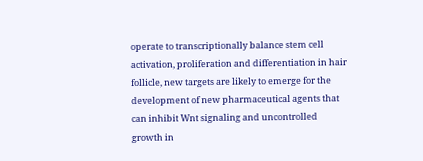operate to transcriptionally balance stem cell activation, proliferation and differentiation in hair follicle, new targets are likely to emerge for the development of new pharmaceutical agents that can inhibit Wnt signaling and uncontrolled growth in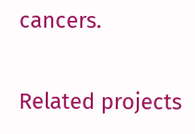cancers.

Related projects